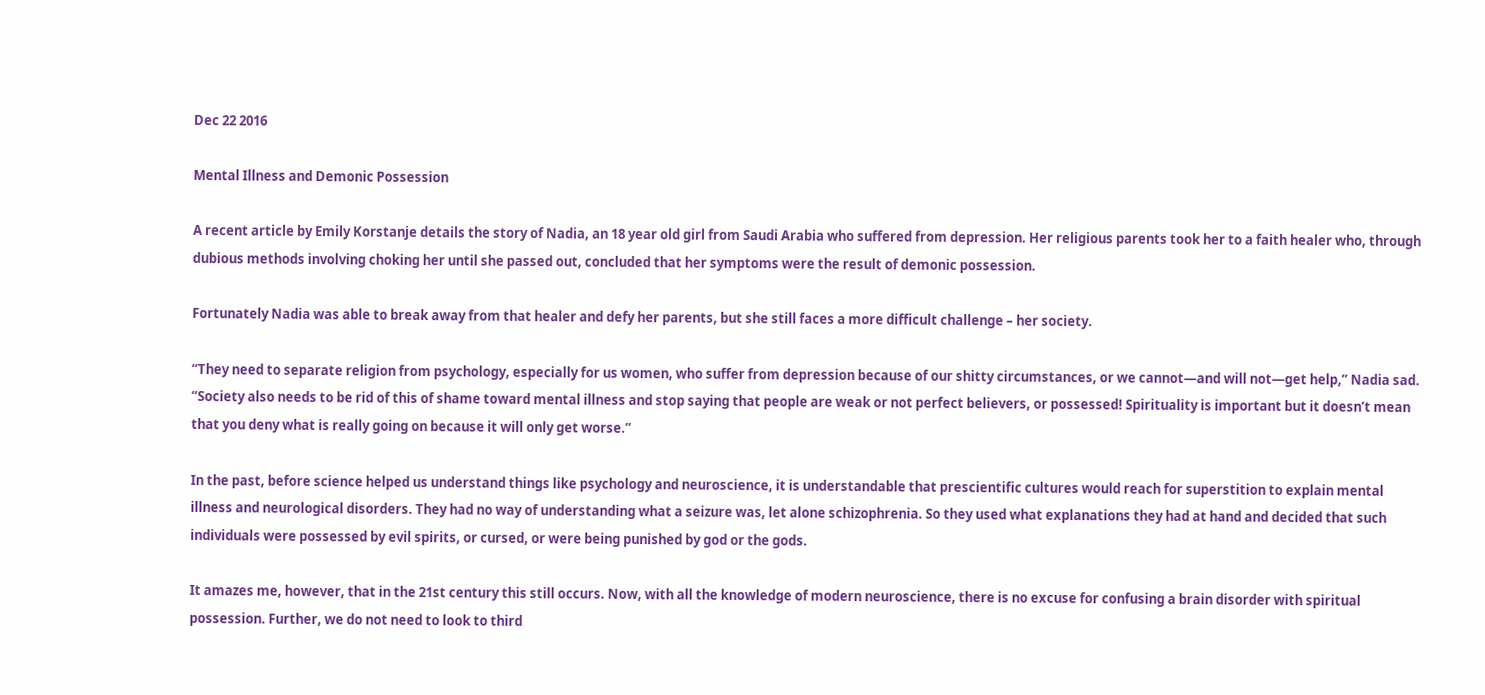Dec 22 2016

Mental Illness and Demonic Possession

A recent article by Emily Korstanje details the story of Nadia, an 18 year old girl from Saudi Arabia who suffered from depression. Her religious parents took her to a faith healer who, through dubious methods involving choking her until she passed out, concluded that her symptoms were the result of demonic possession.

Fortunately Nadia was able to break away from that healer and defy her parents, but she still faces a more difficult challenge – her society.

“They need to separate religion from psychology, especially for us women, who suffer from depression because of our shitty circumstances, or we cannot—and will not—get help,” Nadia sad. “Society also needs to be rid of this of shame toward mental illness and stop saying that people are weak or not perfect believers, or possessed! Spirituality is important but it doesn’t mean that you deny what is really going on because it will only get worse.”

In the past, before science helped us understand things like psychology and neuroscience, it is understandable that prescientific cultures would reach for superstition to explain mental illness and neurological disorders. They had no way of understanding what a seizure was, let alone schizophrenia. So they used what explanations they had at hand and decided that such individuals were possessed by evil spirits, or cursed, or were being punished by god or the gods.

It amazes me, however, that in the 21st century this still occurs. Now, with all the knowledge of modern neuroscience, there is no excuse for confusing a brain disorder with spiritual possession. Further, we do not need to look to third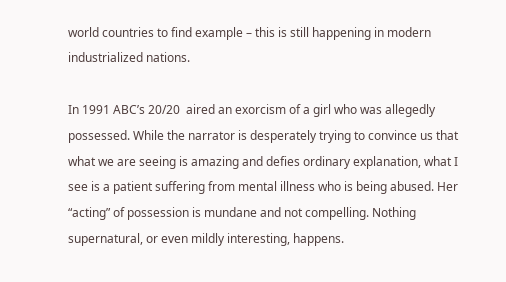world countries to find example – this is still happening in modern industrialized nations.

In 1991 ABC’s 20/20  aired an exorcism of a girl who was allegedly possessed. While the narrator is desperately trying to convince us that what we are seeing is amazing and defies ordinary explanation, what I see is a patient suffering from mental illness who is being abused. Her “acting” of possession is mundane and not compelling. Nothing supernatural, or even mildly interesting, happens.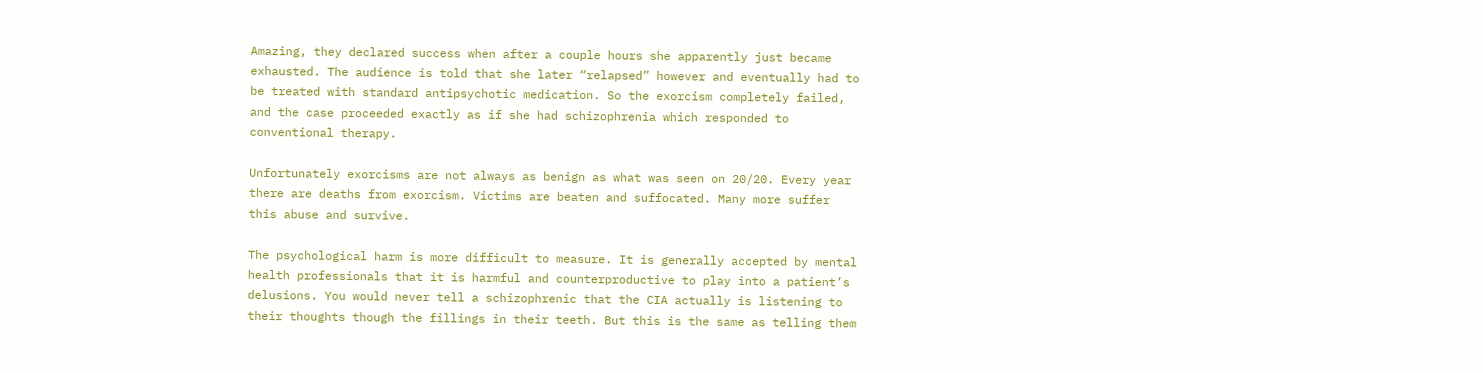Amazing, they declared success when after a couple hours she apparently just became exhausted. The audience is told that she later “relapsed” however and eventually had to be treated with standard antipsychotic medication. So the exorcism completely failed, and the case proceeded exactly as if she had schizophrenia which responded to conventional therapy.

Unfortunately exorcisms are not always as benign as what was seen on 20/20. Every year there are deaths from exorcism. Victims are beaten and suffocated. Many more suffer this abuse and survive.

The psychological harm is more difficult to measure. It is generally accepted by mental health professionals that it is harmful and counterproductive to play into a patient’s delusions. You would never tell a schizophrenic that the CIA actually is listening to their thoughts though the fillings in their teeth. But this is the same as telling them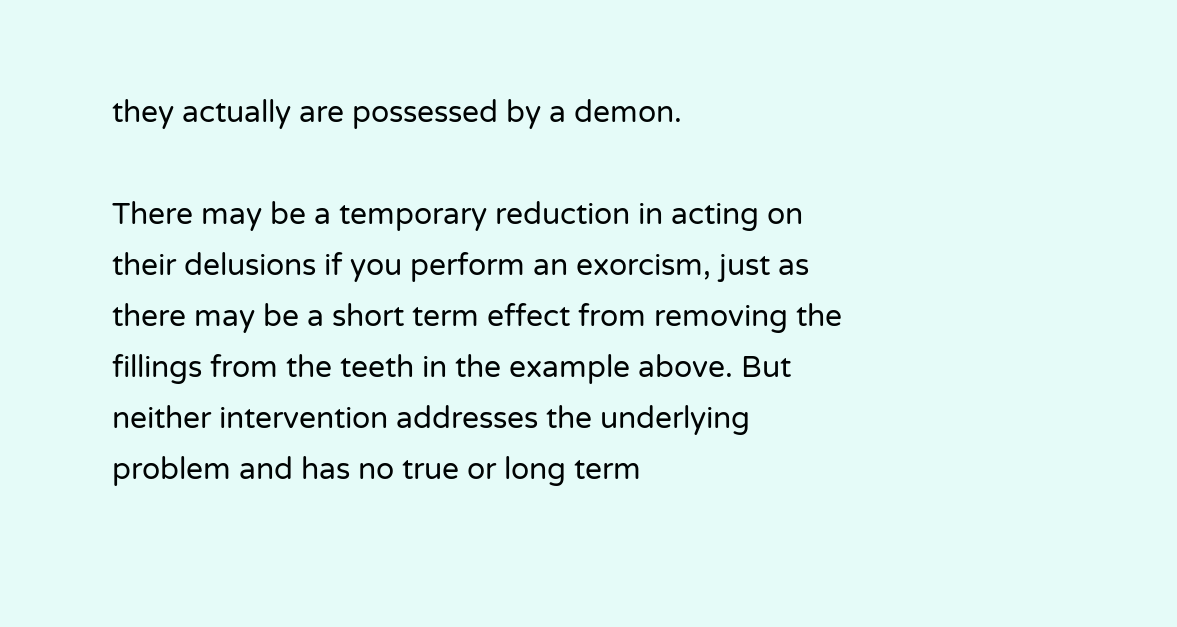they actually are possessed by a demon.

There may be a temporary reduction in acting on their delusions if you perform an exorcism, just as there may be a short term effect from removing the fillings from the teeth in the example above. But neither intervention addresses the underlying problem and has no true or long term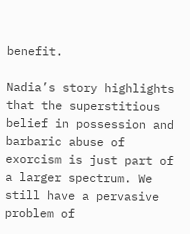benefit.

Nadia’s story highlights that the superstitious belief in possession and barbaric abuse of exorcism is just part of a larger spectrum. We still have a pervasive problem of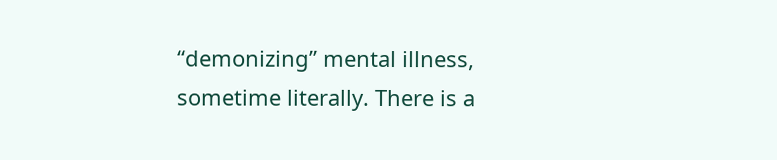“demonizing” mental illness, sometime literally. There is a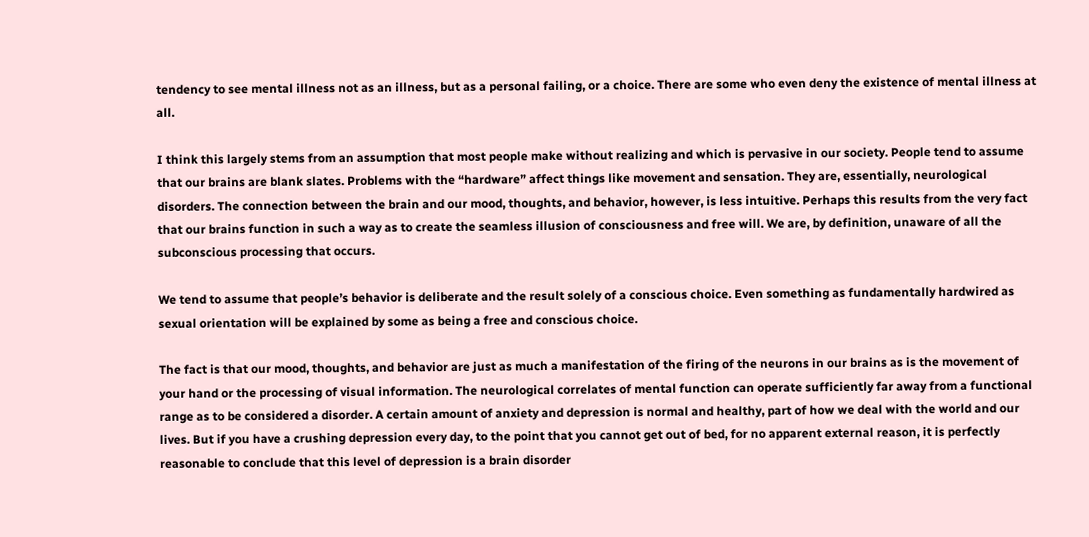tendency to see mental illness not as an illness, but as a personal failing, or a choice. There are some who even deny the existence of mental illness at all.

I think this largely stems from an assumption that most people make without realizing and which is pervasive in our society. People tend to assume that our brains are blank slates. Problems with the “hardware” affect things like movement and sensation. They are, essentially, neurological disorders. The connection between the brain and our mood, thoughts, and behavior, however, is less intuitive. Perhaps this results from the very fact that our brains function in such a way as to create the seamless illusion of consciousness and free will. We are, by definition, unaware of all the subconscious processing that occurs.

We tend to assume that people’s behavior is deliberate and the result solely of a conscious choice. Even something as fundamentally hardwired as sexual orientation will be explained by some as being a free and conscious choice.

The fact is that our mood, thoughts, and behavior are just as much a manifestation of the firing of the neurons in our brains as is the movement of your hand or the processing of visual information. The neurological correlates of mental function can operate sufficiently far away from a functional range as to be considered a disorder. A certain amount of anxiety and depression is normal and healthy, part of how we deal with the world and our lives. But if you have a crushing depression every day, to the point that you cannot get out of bed, for no apparent external reason, it is perfectly reasonable to conclude that this level of depression is a brain disorder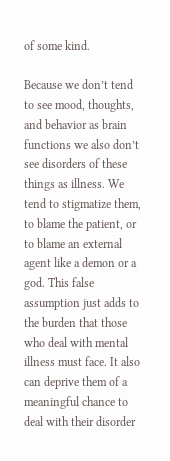of some kind.

Because we don’t tend to see mood, thoughts, and behavior as brain functions we also don’t see disorders of these things as illness. We tend to stigmatize them, to blame the patient, or to blame an external agent like a demon or a god. This false assumption just adds to the burden that those who deal with mental illness must face. It also can deprive them of a meaningful chance to deal with their disorder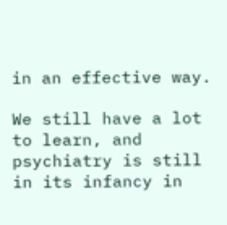in an effective way.

We still have a lot to learn, and psychiatry is still in its infancy in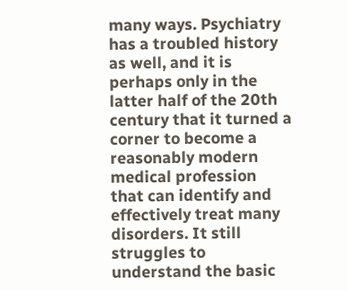many ways. Psychiatry has a troubled history as well, and it is perhaps only in the latter half of the 20th century that it turned a corner to become a reasonably modern medical profession that can identify and effectively treat many disorders. It still struggles to understand the basic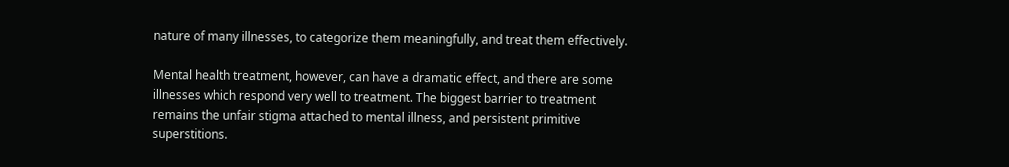nature of many illnesses, to categorize them meaningfully, and treat them effectively.

Mental health treatment, however, can have a dramatic effect, and there are some illnesses which respond very well to treatment. The biggest barrier to treatment remains the unfair stigma attached to mental illness, and persistent primitive superstitions.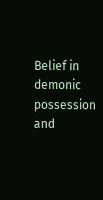Belief in demonic possession and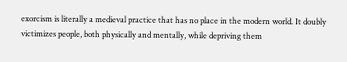exorcism is literally a medieval practice that has no place in the modern world. It doubly victimizes people, both physically and mentally, while depriving them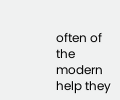often of the modern help they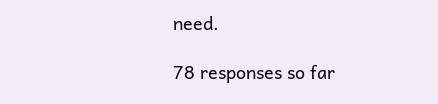need.

78 responses so far